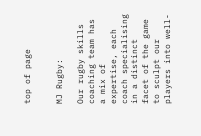top of page


MJ Rugby:

Our rugby skills coaching team has a mix of expertise, each coach specialising in a distinct facet of the game to sculpt our players into well-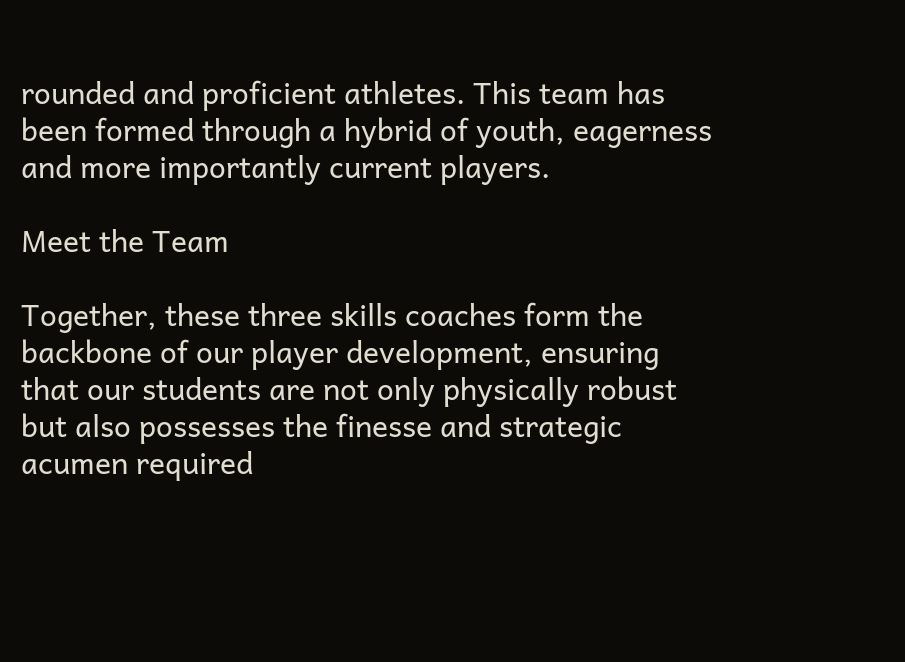rounded and proficient athletes. This team has been formed through a hybrid of youth, eagerness and more importantly current players.

Meet the Team

Together, these three skills coaches form the backbone of our player development, ensuring that our students are not only physically robust but also possesses the finesse and strategic acumen required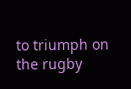to triumph on the rugby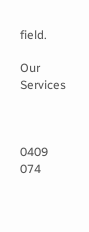field.

Our Services



0409 074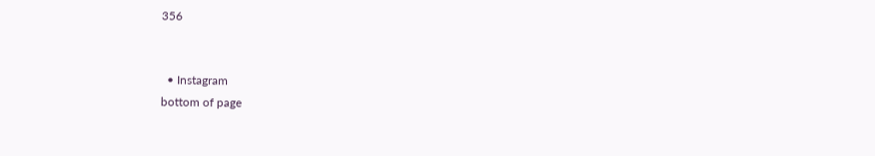356


  • Instagram
bottom of page